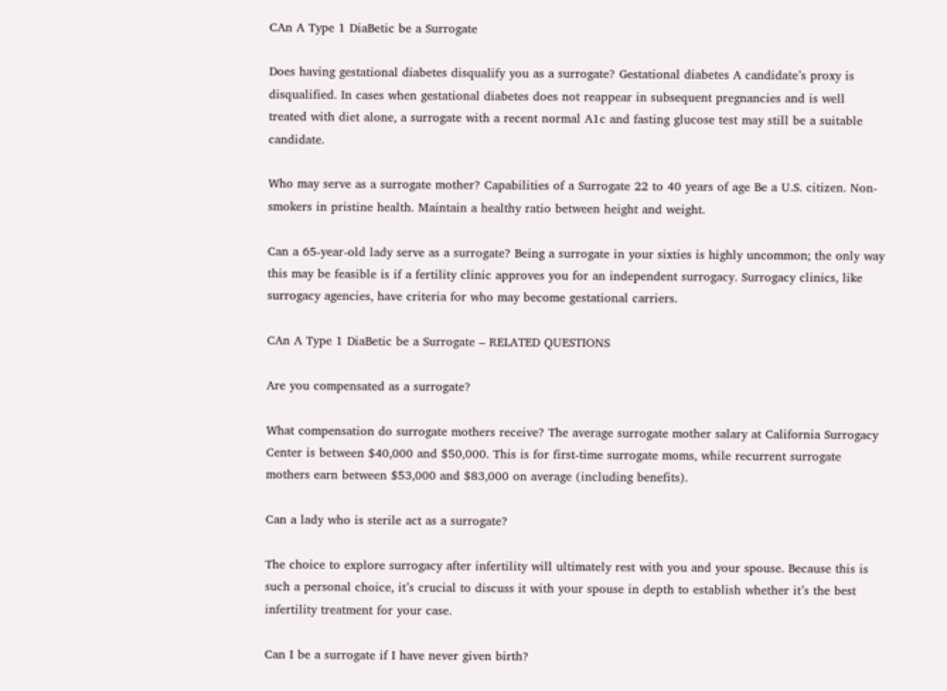CAn A Type 1 DiaBetic be a Surrogate

Does having gestational diabetes disqualify you as a surrogate? Gestational diabetes A candidate’s proxy is disqualified. In cases when gestational diabetes does not reappear in subsequent pregnancies and is well treated with diet alone, a surrogate with a recent normal A1c and fasting glucose test may still be a suitable candidate.

Who may serve as a surrogate mother? Capabilities of a Surrogate 22 to 40 years of age Be a U.S. citizen. Non-smokers in pristine health. Maintain a healthy ratio between height and weight.

Can a 65-year-old lady serve as a surrogate? Being a surrogate in your sixties is highly uncommon; the only way this may be feasible is if a fertility clinic approves you for an independent surrogacy. Surrogacy clinics, like surrogacy agencies, have criteria for who may become gestational carriers.

CAn A Type 1 DiaBetic be a Surrogate – RELATED QUESTIONS

Are you compensated as a surrogate?

What compensation do surrogate mothers receive? The average surrogate mother salary at California Surrogacy Center is between $40,000 and $50,000. This is for first-time surrogate moms, while recurrent surrogate mothers earn between $53,000 and $83,000 on average (including benefits).

Can a lady who is sterile act as a surrogate?

The choice to explore surrogacy after infertility will ultimately rest with you and your spouse. Because this is such a personal choice, it’s crucial to discuss it with your spouse in depth to establish whether it’s the best infertility treatment for your case.

Can I be a surrogate if I have never given birth?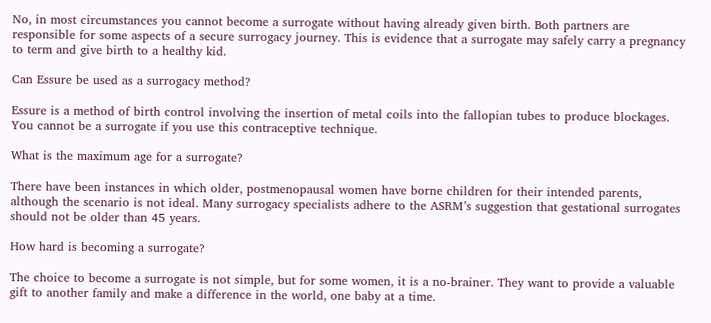No, in most circumstances you cannot become a surrogate without having already given birth. Both partners are responsible for some aspects of a secure surrogacy journey. This is evidence that a surrogate may safely carry a pregnancy to term and give birth to a healthy kid.

Can Essure be used as a surrogacy method?

Essure is a method of birth control involving the insertion of metal coils into the fallopian tubes to produce blockages. You cannot be a surrogate if you use this contraceptive technique.

What is the maximum age for a surrogate?

There have been instances in which older, postmenopausal women have borne children for their intended parents, although the scenario is not ideal. Many surrogacy specialists adhere to the ASRM’s suggestion that gestational surrogates should not be older than 45 years.

How hard is becoming a surrogate?

The choice to become a surrogate is not simple, but for some women, it is a no-brainer. They want to provide a valuable gift to another family and make a difference in the world, one baby at a time.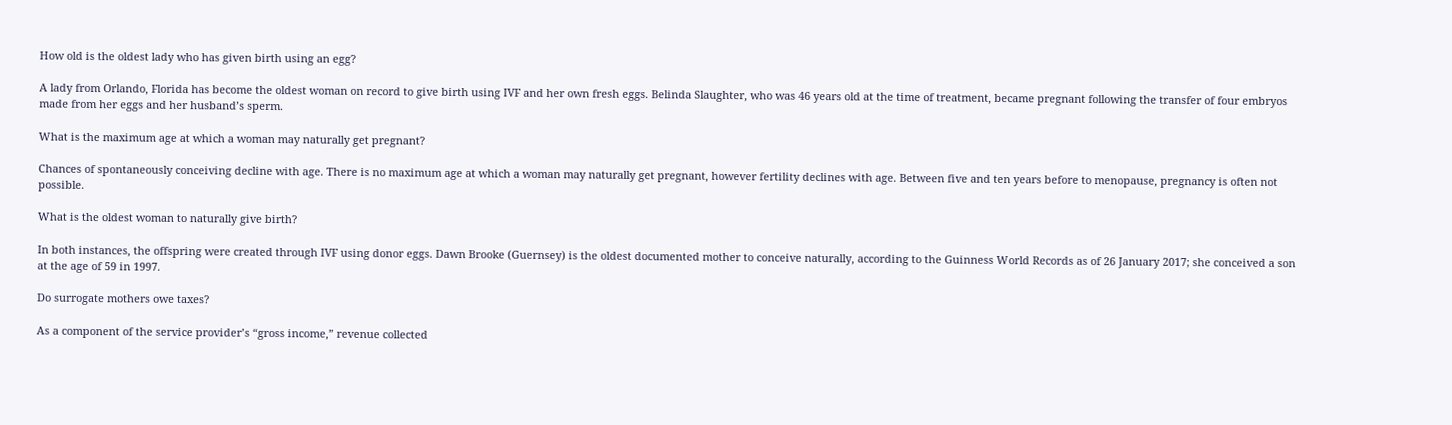How old is the oldest lady who has given birth using an egg?

A lady from Orlando, Florida has become the oldest woman on record to give birth using IVF and her own fresh eggs. Belinda Slaughter, who was 46 years old at the time of treatment, became pregnant following the transfer of four embryos made from her eggs and her husband’s sperm.

What is the maximum age at which a woman may naturally get pregnant?

Chances of spontaneously conceiving decline with age. There is no maximum age at which a woman may naturally get pregnant, however fertility declines with age. Between five and ten years before to menopause, pregnancy is often not possible.

What is the oldest woman to naturally give birth?

In both instances, the offspring were created through IVF using donor eggs. Dawn Brooke (Guernsey) is the oldest documented mother to conceive naturally, according to the Guinness World Records as of 26 January 2017; she conceived a son at the age of 59 in 1997.

Do surrogate mothers owe taxes?

As a component of the service provider’s “gross income,” revenue collected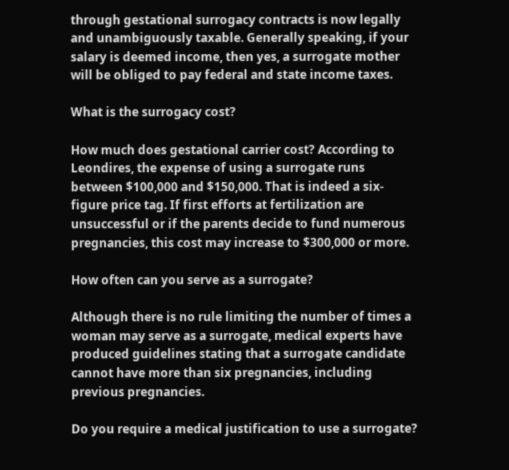through gestational surrogacy contracts is now legally and unambiguously taxable. Generally speaking, if your salary is deemed income, then yes, a surrogate mother will be obliged to pay federal and state income taxes.

What is the surrogacy cost?

How much does gestational carrier cost? According to Leondires, the expense of using a surrogate runs between $100,000 and $150,000. That is indeed a six-figure price tag. If first efforts at fertilization are unsuccessful or if the parents decide to fund numerous pregnancies, this cost may increase to $300,000 or more.

How often can you serve as a surrogate?

Although there is no rule limiting the number of times a woman may serve as a surrogate, medical experts have produced guidelines stating that a surrogate candidate cannot have more than six pregnancies, including previous pregnancies.

Do you require a medical justification to use a surrogate?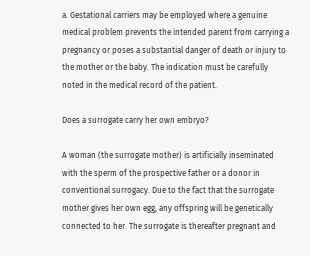a. Gestational carriers may be employed where a genuine medical problem prevents the intended parent from carrying a pregnancy or poses a substantial danger of death or injury to the mother or the baby. The indication must be carefully noted in the medical record of the patient.

Does a surrogate carry her own embryo?

A woman (the surrogate mother) is artificially inseminated with the sperm of the prospective father or a donor in conventional surrogacy. Due to the fact that the surrogate mother gives her own egg, any offspring will be genetically connected to her. The surrogate is thereafter pregnant and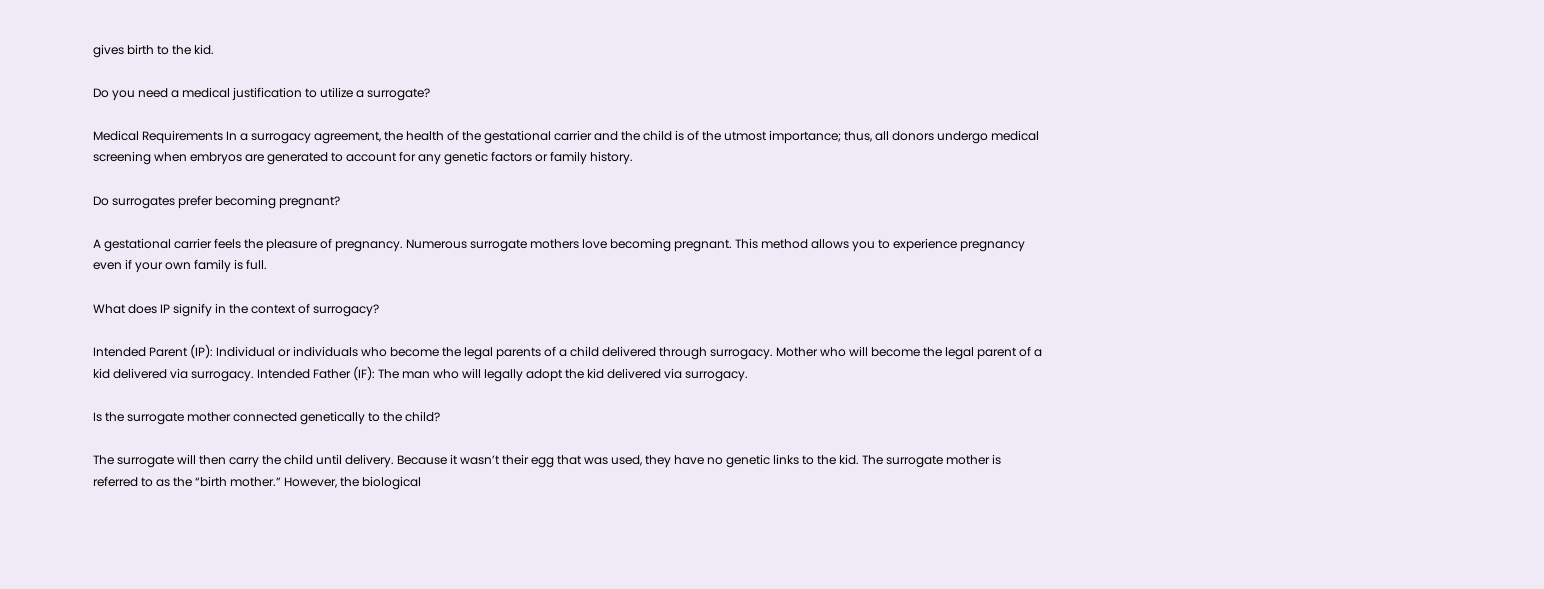gives birth to the kid.

Do you need a medical justification to utilize a surrogate?

Medical Requirements In a surrogacy agreement, the health of the gestational carrier and the child is of the utmost importance; thus, all donors undergo medical screening when embryos are generated to account for any genetic factors or family history.

Do surrogates prefer becoming pregnant?

A gestational carrier feels the pleasure of pregnancy. Numerous surrogate mothers love becoming pregnant. This method allows you to experience pregnancy even if your own family is full.

What does IP signify in the context of surrogacy?

Intended Parent (IP): Individual or individuals who become the legal parents of a child delivered through surrogacy. Mother who will become the legal parent of a kid delivered via surrogacy. Intended Father (IF): The man who will legally adopt the kid delivered via surrogacy.

Is the surrogate mother connected genetically to the child?

The surrogate will then carry the child until delivery. Because it wasn’t their egg that was used, they have no genetic links to the kid. The surrogate mother is referred to as the “birth mother.” However, the biological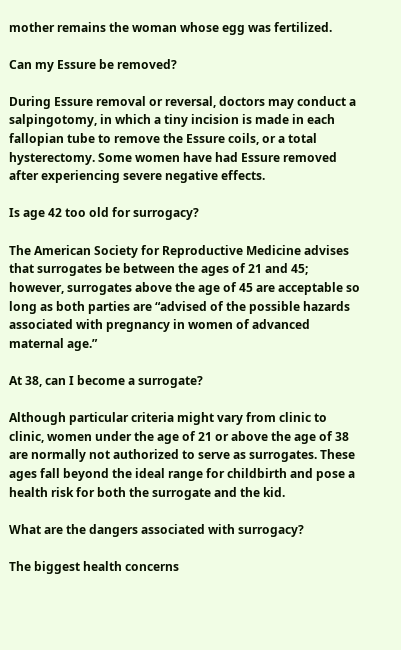mother remains the woman whose egg was fertilized.

Can my Essure be removed?

During Essure removal or reversal, doctors may conduct a salpingotomy, in which a tiny incision is made in each fallopian tube to remove the Essure coils, or a total hysterectomy. Some women have had Essure removed after experiencing severe negative effects.

Is age 42 too old for surrogacy?

The American Society for Reproductive Medicine advises that surrogates be between the ages of 21 and 45; however, surrogates above the age of 45 are acceptable so long as both parties are “advised of the possible hazards associated with pregnancy in women of advanced maternal age.”

At 38, can I become a surrogate?

Although particular criteria might vary from clinic to clinic, women under the age of 21 or above the age of 38 are normally not authorized to serve as surrogates. These ages fall beyond the ideal range for childbirth and pose a health risk for both the surrogate and the kid.

What are the dangers associated with surrogacy?

The biggest health concerns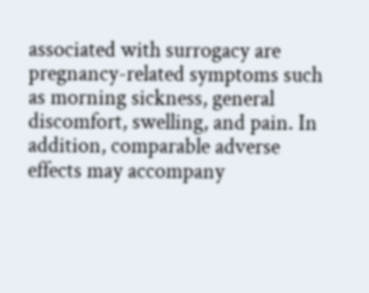associated with surrogacy are pregnancy-related symptoms such as morning sickness, general discomfort, swelling, and pain. In addition, comparable adverse effects may accompany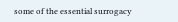some of the essential surrogacy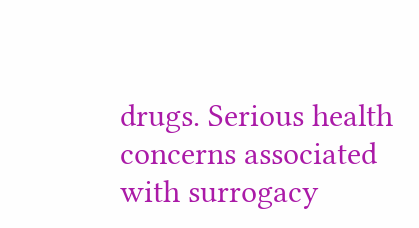drugs. Serious health concerns associated with surrogacy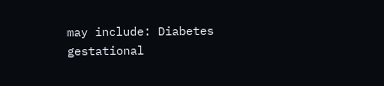may include: Diabetes gestational